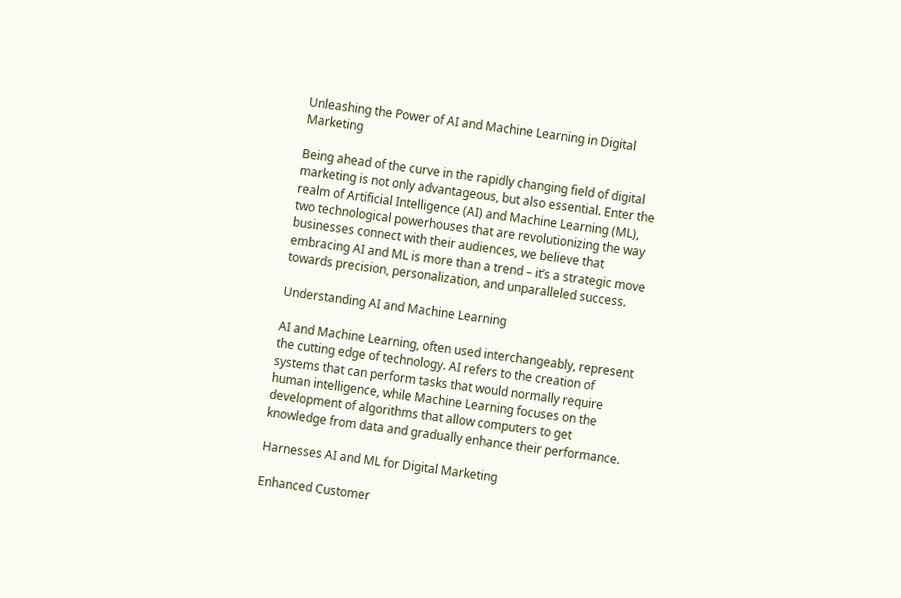Unleashing the Power of AI and Machine Learning in Digital Marketing

Being ahead of the curve in the rapidly changing field of digital marketing is not only advantageous, but also essential. Enter the realm of Artificial Intelligence (AI) and Machine Learning (ML), two technological powerhouses that are revolutionizing the way businesses connect with their audiences, we believe that embracing AI and ML is more than a trend – it’s a strategic move towards precision, personalization, and unparalleled success.

Understanding AI and Machine Learning

AI and Machine Learning, often used interchangeably, represent the cutting edge of technology. AI refers to the creation of systems that can perform tasks that would normally require human intelligence, while Machine Learning focuses on the development of algorithms that allow computers to get knowledge from data and gradually enhance their performance.

Harnesses AI and ML for Digital Marketing

Enhanced Customer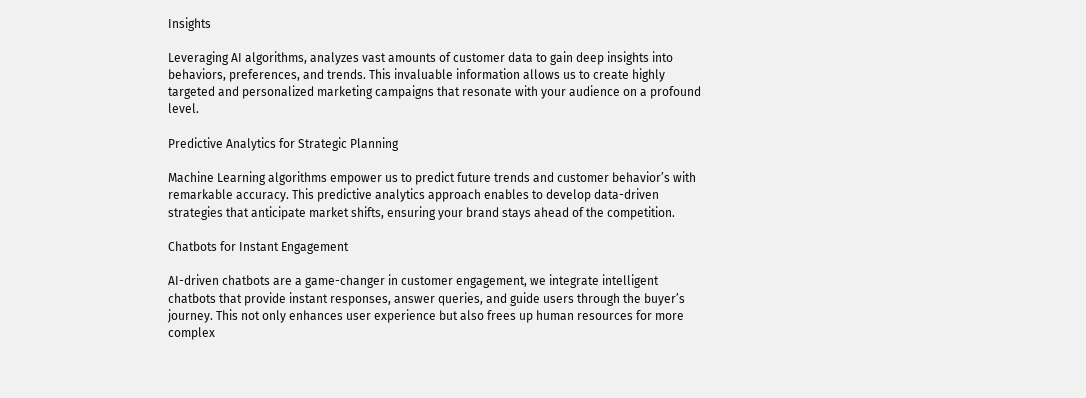Insights

Leveraging AI algorithms, analyzes vast amounts of customer data to gain deep insights into behaviors, preferences, and trends. This invaluable information allows us to create highly targeted and personalized marketing campaigns that resonate with your audience on a profound level.

Predictive Analytics for Strategic Planning

Machine Learning algorithms empower us to predict future trends and customer behavior’s with remarkable accuracy. This predictive analytics approach enables to develop data-driven strategies that anticipate market shifts, ensuring your brand stays ahead of the competition.

Chatbots for Instant Engagement

AI-driven chatbots are a game-changer in customer engagement, we integrate intelligent chatbots that provide instant responses, answer queries, and guide users through the buyer’s journey. This not only enhances user experience but also frees up human resources for more complex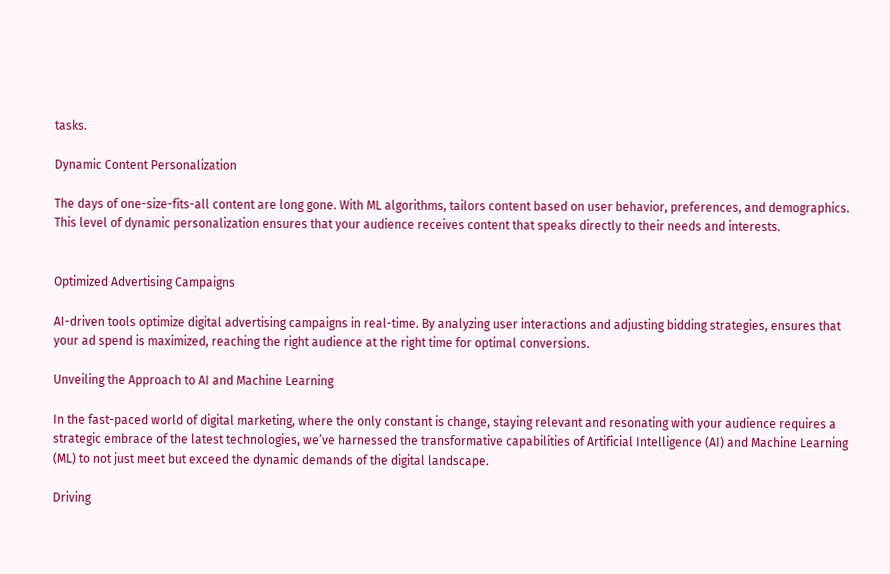tasks.

Dynamic Content Personalization

The days of one-size-fits-all content are long gone. With ML algorithms, tailors content based on user behavior, preferences, and demographics. This level of dynamic personalization ensures that your audience receives content that speaks directly to their needs and interests.


Optimized Advertising Campaigns

AI-driven tools optimize digital advertising campaigns in real-time. By analyzing user interactions and adjusting bidding strategies, ensures that your ad spend is maximized, reaching the right audience at the right time for optimal conversions.

Unveiling the Approach to AI and Machine Learning

In the fast-paced world of digital marketing, where the only constant is change, staying relevant and resonating with your audience requires a strategic embrace of the latest technologies, we’ve harnessed the transformative capabilities of Artificial Intelligence (AI) and Machine Learning (ML) to not just meet but exceed the dynamic demands of the digital landscape.

Driving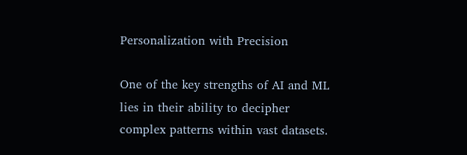Personalization with Precision

One of the key strengths of AI and ML lies in their ability to decipher complex patterns within vast datasets.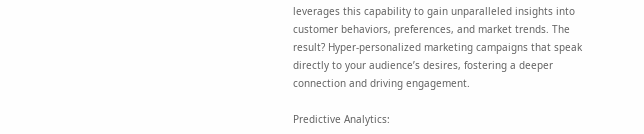leverages this capability to gain unparalleled insights into customer behaviors, preferences, and market trends. The result? Hyper-personalized marketing campaigns that speak directly to your audience’s desires, fostering a deeper connection and driving engagement.

Predictive Analytics: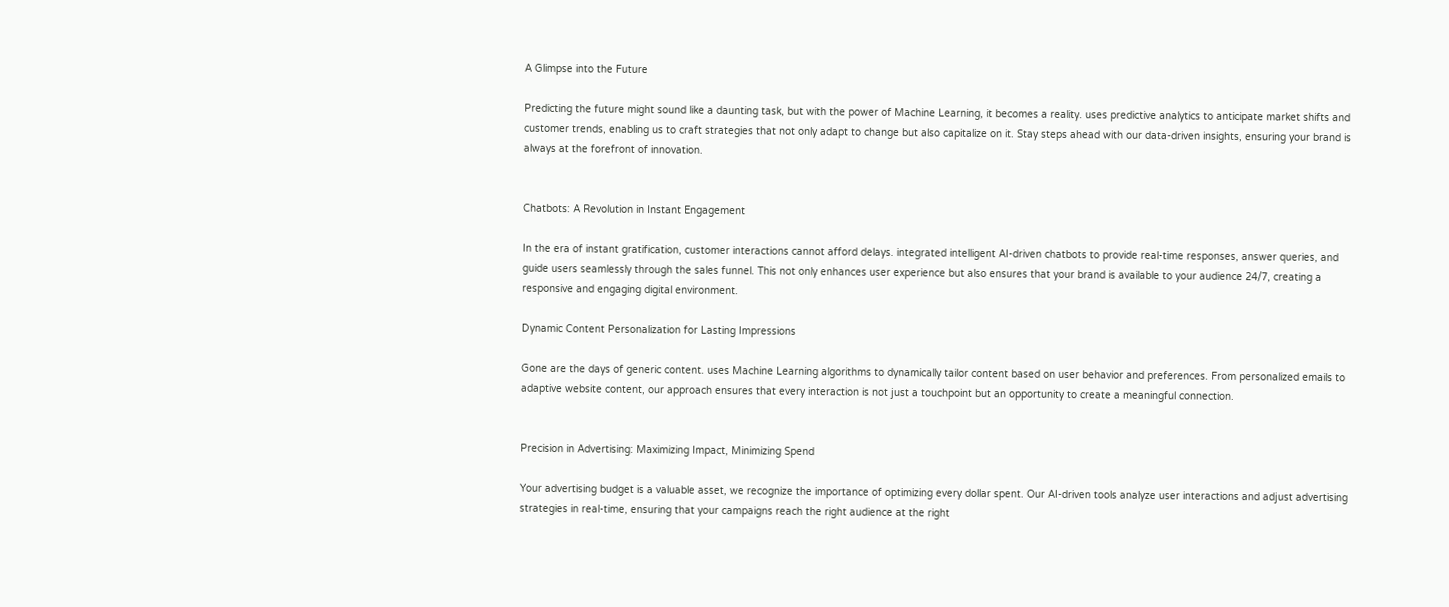A Glimpse into the Future

Predicting the future might sound like a daunting task, but with the power of Machine Learning, it becomes a reality. uses predictive analytics to anticipate market shifts and customer trends, enabling us to craft strategies that not only adapt to change but also capitalize on it. Stay steps ahead with our data-driven insights, ensuring your brand is always at the forefront of innovation.


Chatbots: A Revolution in Instant Engagement

In the era of instant gratification, customer interactions cannot afford delays. integrated intelligent AI-driven chatbots to provide real-time responses, answer queries, and guide users seamlessly through the sales funnel. This not only enhances user experience but also ensures that your brand is available to your audience 24/7, creating a responsive and engaging digital environment.

Dynamic Content Personalization for Lasting Impressions

Gone are the days of generic content. uses Machine Learning algorithms to dynamically tailor content based on user behavior and preferences. From personalized emails to adaptive website content, our approach ensures that every interaction is not just a touchpoint but an opportunity to create a meaningful connection.


Precision in Advertising: Maximizing Impact, Minimizing Spend

Your advertising budget is a valuable asset, we recognize the importance of optimizing every dollar spent. Our AI-driven tools analyze user interactions and adjust advertising strategies in real-time, ensuring that your campaigns reach the right audience at the right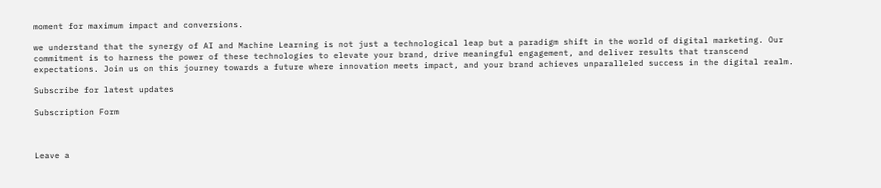moment for maximum impact and conversions.

we understand that the synergy of AI and Machine Learning is not just a technological leap but a paradigm shift in the world of digital marketing. Our commitment is to harness the power of these technologies to elevate your brand, drive meaningful engagement, and deliver results that transcend expectations. Join us on this journey towards a future where innovation meets impact, and your brand achieves unparalleled success in the digital realm.

Subscribe for latest updates

Subscription Form



Leave a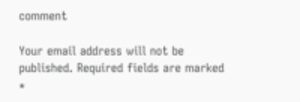comment

Your email address will not be published. Required fields are marked *